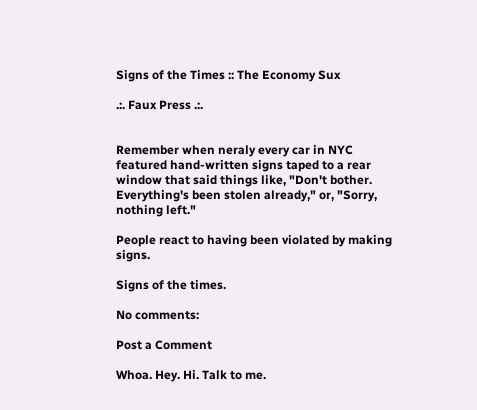Signs of the Times :: The Economy Sux

.:. Faux Press .:.


Remember when neraly every car in NYC featured hand-written signs taped to a rear window that said things like, "Don't bother. Everything's been stolen already," or, "Sorry, nothing left."

People react to having been violated by making signs.

Signs of the times.

No comments:

Post a Comment

Whoa. Hey. Hi. Talk to me.